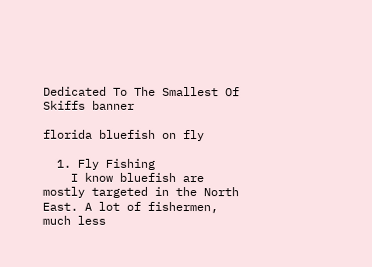Dedicated To The Smallest Of Skiffs banner

florida bluefish on fly

  1. Fly Fishing
    I know bluefish are mostly targeted in the North East. A lot of fishermen, much less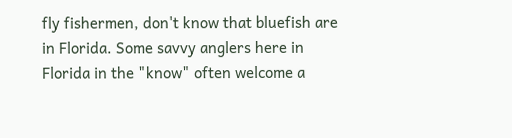fly fishermen, don't know that bluefish are in Florida. Some savvy anglers here in Florida in the "know" often welcome a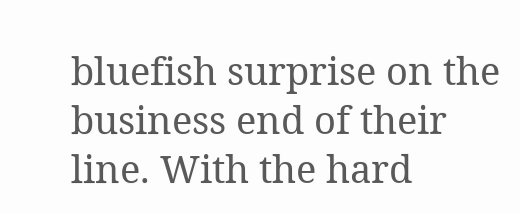bluefish surprise on the business end of their line. With the hard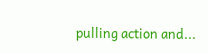pulling action and...